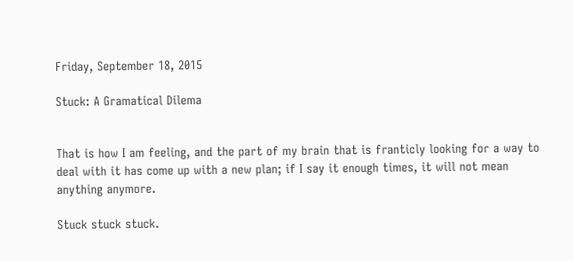Friday, September 18, 2015

Stuck: A Gramatical Dilema


That is how I am feeling, and the part of my brain that is franticly looking for a way to deal with it has come up with a new plan; if I say it enough times, it will not mean anything anymore.

Stuck stuck stuck.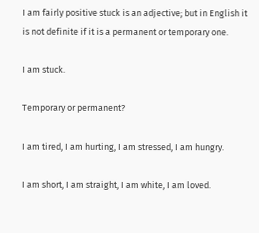I am fairly positive stuck is an adjective; but in English it is not definite if it is a permanent or temporary one.

I am stuck.

Temporary or permanent?

I am tired, I am hurting, I am stressed, I am hungry.

I am short, I am straight, I am white, I am loved.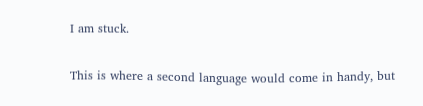I am stuck.

This is where a second language would come in handy, but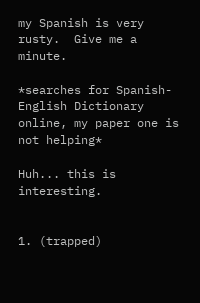my Spanish is very rusty.  Give me a minute.

*searches for Spanish-English Dictionary online, my paper one is not helping*

Huh... this is interesting.


1. (trapped)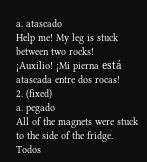a. atascado
Help me! My leg is stuck between two rocks!
¡Auxilio! ¡Mi pierna está atascada entre dos rocas!
2. (fixed)
a. pegado
All of the magnets were stuck to the side of the fridge.
Todos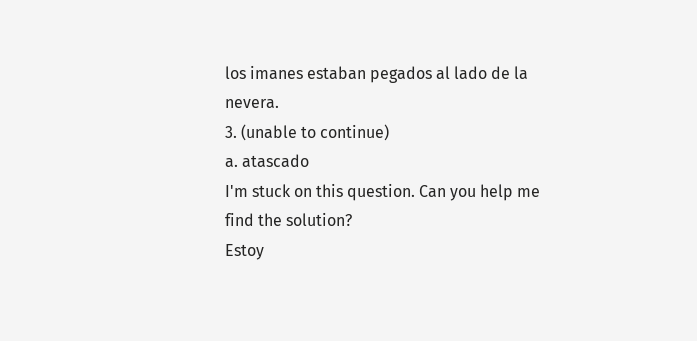los imanes estaban pegados al lado de la nevera.
3. (unable to continue)
a. atascado
I'm stuck on this question. Can you help me find the solution?
Estoy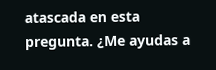atascada en esta pregunta. ¿Me ayudas a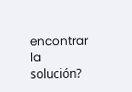encontrar la solución?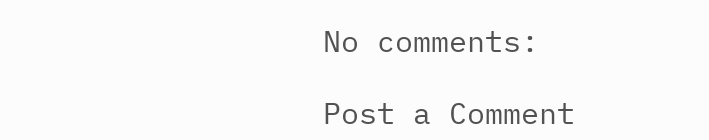No comments:

Post a Comment